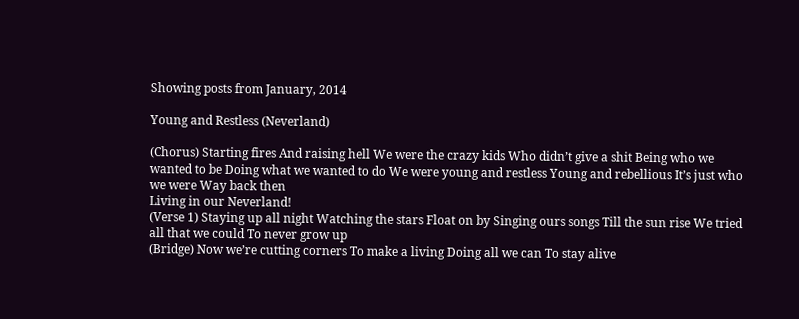Showing posts from January, 2014

Young and Restless (Neverland)

(Chorus) Starting fires And raising hell We were the crazy kids Who didn’t give a shit Being who we wanted to be Doing what we wanted to do We were young and restless Young and rebellious It’s just who we were Way back then
Living in our Neverland!
(Verse 1) Staying up all night Watching the stars Float on by Singing ours songs Till the sun rise We tried all that we could To never grow up
(Bridge) Now we’re cutting corners To make a living Doing all we can To stay alive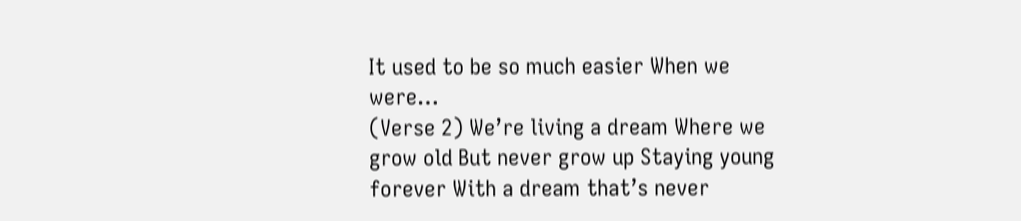It used to be so much easier When we were…
(Verse 2) We’re living a dream Where we grow old But never grow up Staying young forever With a dream that’s never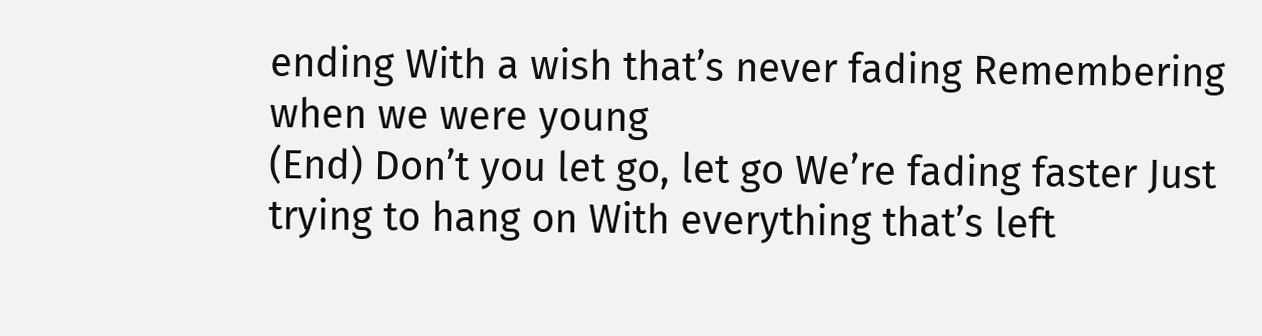ending With a wish that’s never fading Remembering when we were young
(End) Don’t you let go, let go We’re fading faster Just trying to hang on With everything that’s left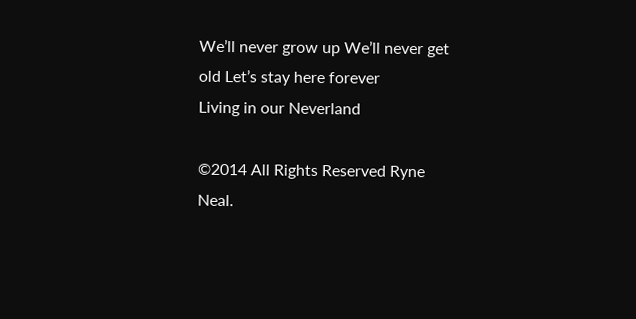We’ll never grow up We’ll never get old Let’s stay here forever
Living in our Neverland

©2014 All Rights Reserved Ryne Neal.